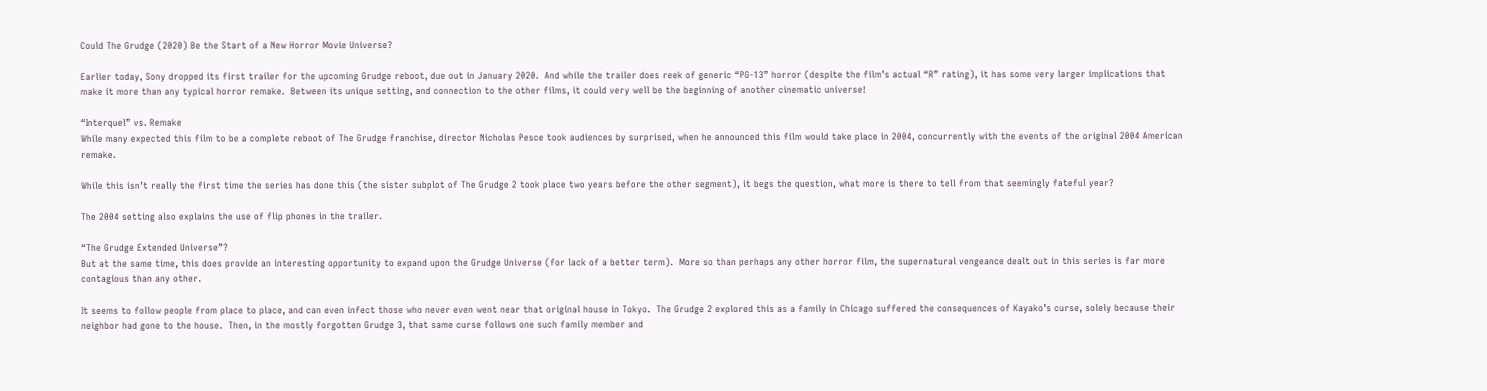Could The Grudge (2020) Be the Start of a New Horror Movie Universe?

Earlier today, Sony dropped its first trailer for the upcoming Grudge reboot, due out in January 2020.  And while the trailer does reek of generic “PG-13” horror (despite the film’s actual “R” rating), it has some very larger implications that make it more than any typical horror remake.  Between its unique setting, and connection to the other films, it could very well be the beginning of another cinematic universe!

“Interquel” vs. Remake
While many expected this film to be a complete reboot of The Grudge franchise, director Nicholas Pesce took audiences by surprised, when he announced this film would take place in 2004, concurrently with the events of the original 2004 American remake.

While this isn’t really the first time the series has done this (the sister subplot of The Grudge 2 took place two years before the other segment), it begs the question, what more is there to tell from that seemingly fateful year?

The 2004 setting also explains the use of flip phones in the trailer.

“The Grudge Extended Universe”?
But at the same time, this does provide an interesting opportunity to expand upon the Grudge Universe (for lack of a better term).  More so than perhaps any other horror film, the supernatural vengeance dealt out in this series is far more contagious than any other.

It seems to follow people from place to place, and can even infect those who never even went near that original house in Tokyo.  The Grudge 2 explored this as a family in Chicago suffered the consequences of Kayako’s curse, solely because their neighbor had gone to the house.  Then, in the mostly forgotten Grudge 3, that same curse follows one such family member and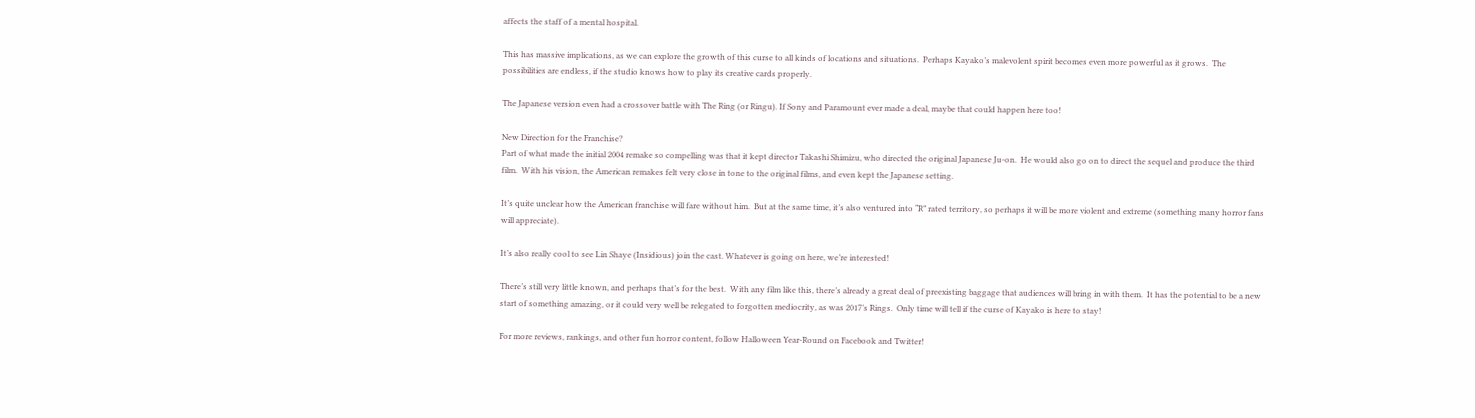affects the staff of a mental hospital.

This has massive implications, as we can explore the growth of this curse to all kinds of locations and situations.  Perhaps Kayako’s malevolent spirit becomes even more powerful as it grows.  The possibilities are endless, if the studio knows how to play its creative cards properly.

The Japanese version even had a crossover battle with The Ring (or Ringu). If Sony and Paramount ever made a deal, maybe that could happen here too!

New Direction for the Franchise?
Part of what made the initial 2004 remake so compelling was that it kept director Takashi Shimizu, who directed the original Japanese Ju-on.  He would also go on to direct the sequel and produce the third film.  With his vision, the American remakes felt very close in tone to the original films, and even kept the Japanese setting.

It’s quite unclear how the American franchise will fare without him.  But at the same time, it’s also ventured into “R” rated territory, so perhaps it will be more violent and extreme (something many horror fans will appreciate).

It’s also really cool to see Lin Shaye (Insidious) join the cast. Whatever is going on here, we’re interested!

There’s still very little known, and perhaps that’s for the best.  With any film like this, there’s already a great deal of preexisting baggage that audiences will bring in with them.  It has the potential to be a new start of something amazing, or it could very well be relegated to forgotten mediocrity, as was 2017’s Rings.  Only time will tell if the curse of Kayako is here to stay!

For more reviews, rankings, and other fun horror content, follow Halloween Year-Round on Facebook and Twitter!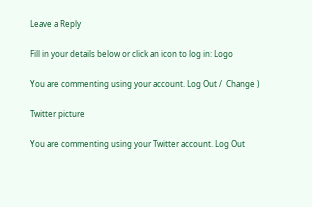Leave a Reply

Fill in your details below or click an icon to log in: Logo

You are commenting using your account. Log Out /  Change )

Twitter picture

You are commenting using your Twitter account. Log Out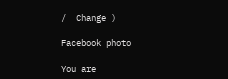/  Change )

Facebook photo

You are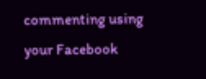commenting using your Facebook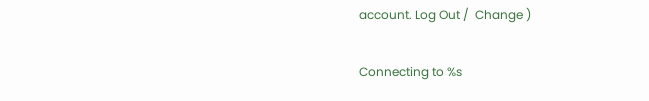account. Log Out /  Change )

Connecting to %s